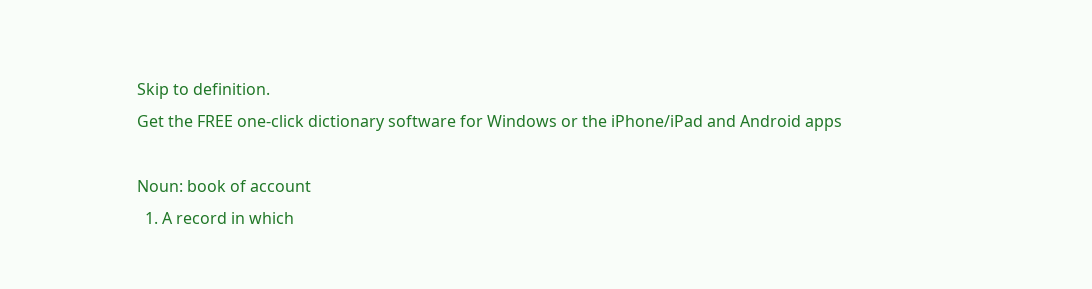Skip to definition.
Get the FREE one-click dictionary software for Windows or the iPhone/iPad and Android apps

Noun: book of account
  1. A record in which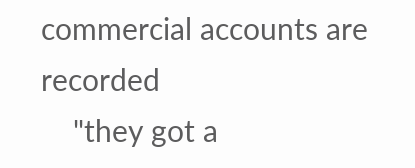commercial accounts are recorded
    "they got a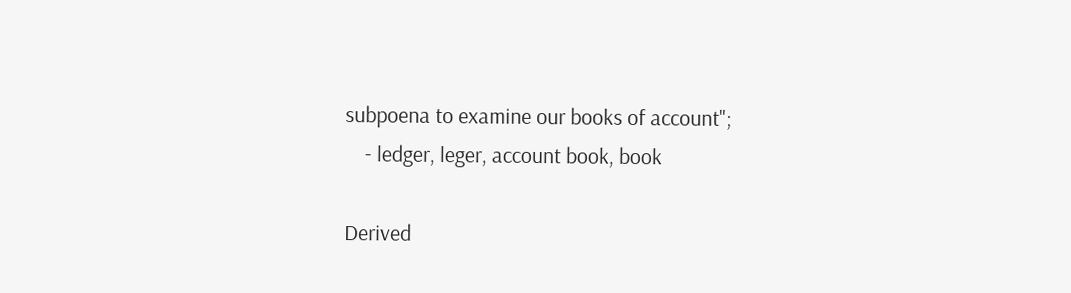subpoena to examine our books of account";
    - ledger, leger, account book, book

Derived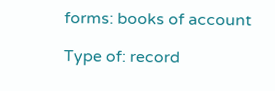forms: books of account

Type of: record